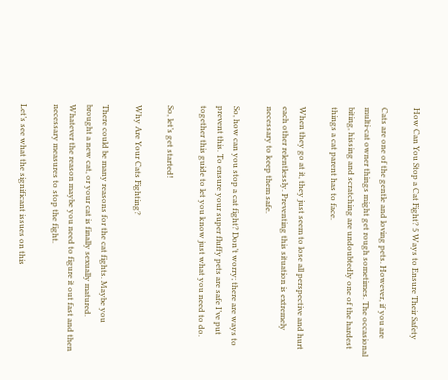How Can You Stop a Cat Fight? 5 Ways to Ensure Their Safety

Cats are one of the gentle and loving pets. However, if you are multi-cat owner things might get rough sometimes. The occasional biting, hissing and scratching are undoubtedly one of the hardest things a cat parent has to face.

When they go at it, they just seem to lose all perspective and hurt each other relentlessly. Preventing this situation is extremely necessary to keep them safe.

So, how can you stop a cat fight? Don’t worry; there are ways to prevent this. To ensure your super fluffy pets are safe I’ve put together this guide to let you know just what you need to do.

So, let’s get started!

Why Are Your Cats Fighting?

There could be many reasons for the cat fights. Maybe you brought a new cat, or your cat is finally sexually matured. Whatever the reason maybe you need to figure it out fast and then necessary measures to stop the fight.

Let’s see what the significant issues on this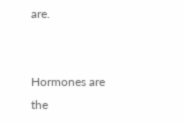are.


Hormones are the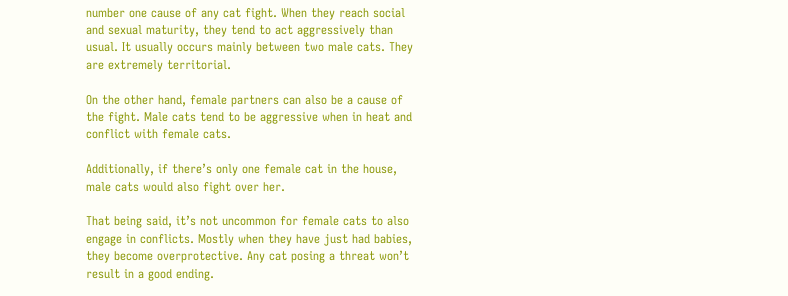number one cause of any cat fight. When they reach social and sexual maturity, they tend to act aggressively than usual. It usually occurs mainly between two male cats. They are extremely territorial.

On the other hand, female partners can also be a cause of the fight. Male cats tend to be aggressive when in heat and conflict with female cats.

Additionally, if there’s only one female cat in the house, male cats would also fight over her.

That being said, it’s not uncommon for female cats to also engage in conflicts. Mostly when they have just had babies, they become overprotective. Any cat posing a threat won’t result in a good ending.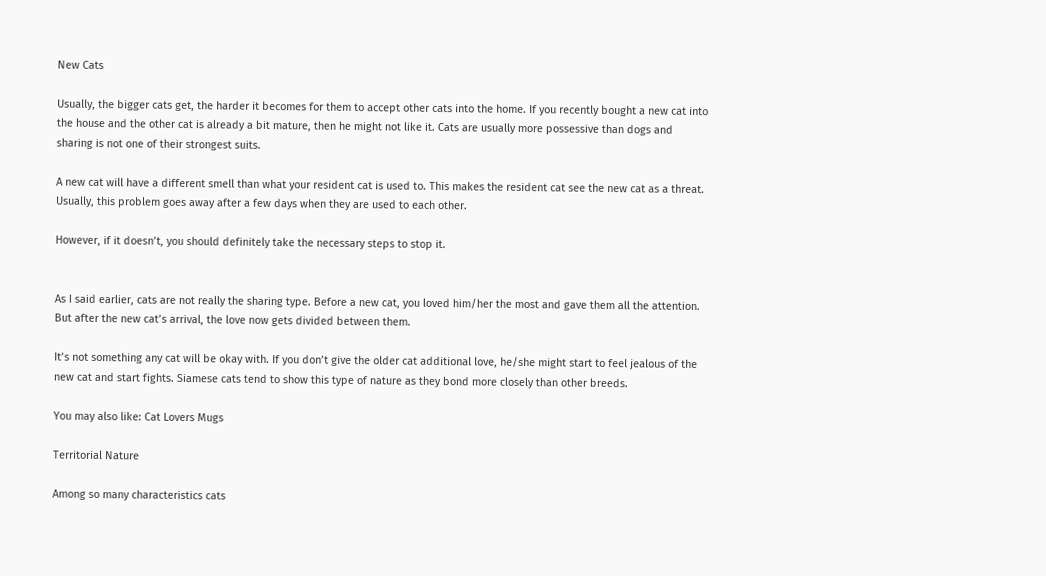New Cats

Usually, the bigger cats get, the harder it becomes for them to accept other cats into the home. If you recently bought a new cat into the house and the other cat is already a bit mature, then he might not like it. Cats are usually more possessive than dogs and sharing is not one of their strongest suits.

A new cat will have a different smell than what your resident cat is used to. This makes the resident cat see the new cat as a threat. Usually, this problem goes away after a few days when they are used to each other.

However, if it doesn’t, you should definitely take the necessary steps to stop it.


As I said earlier, cats are not really the sharing type. Before a new cat, you loved him/her the most and gave them all the attention. But after the new cat’s arrival, the love now gets divided between them.

It’s not something any cat will be okay with. If you don’t give the older cat additional love, he/she might start to feel jealous of the new cat and start fights. Siamese cats tend to show this type of nature as they bond more closely than other breeds.

You may also like: Cat Lovers Mugs

Territorial Nature

Among so many characteristics cats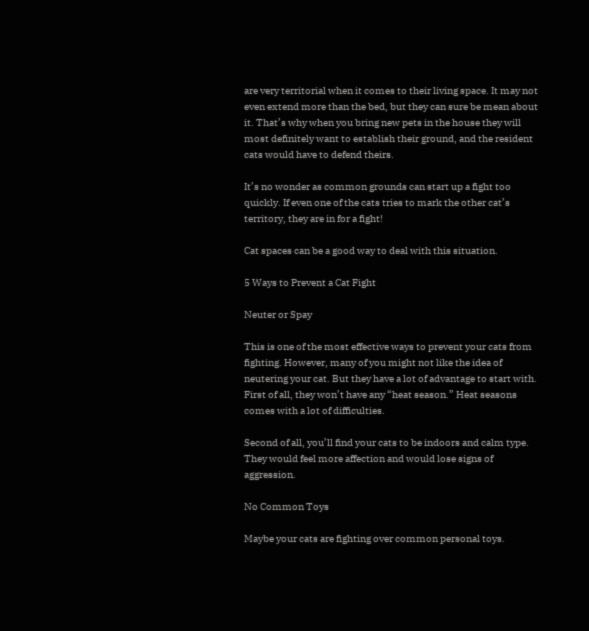are very territorial when it comes to their living space. It may not even extend more than the bed, but they can sure be mean about it. That’s why when you bring new pets in the house they will most definitely want to establish their ground, and the resident cats would have to defend theirs.

It’s no wonder as common grounds can start up a fight too quickly. If even one of the cats tries to mark the other cat’s territory, they are in for a fight!

Cat spaces can be a good way to deal with this situation.

5 Ways to Prevent a Cat Fight

Neuter or Spay

This is one of the most effective ways to prevent your cats from fighting. However, many of you might not like the idea of neutering your cat. But they have a lot of advantage to start with. First of all, they won’t have any “heat season.” Heat seasons comes with a lot of difficulties.

Second of all, you’ll find your cats to be indoors and calm type. They would feel more affection and would lose signs of aggression.

No Common Toys

Maybe your cats are fighting over common personal toys.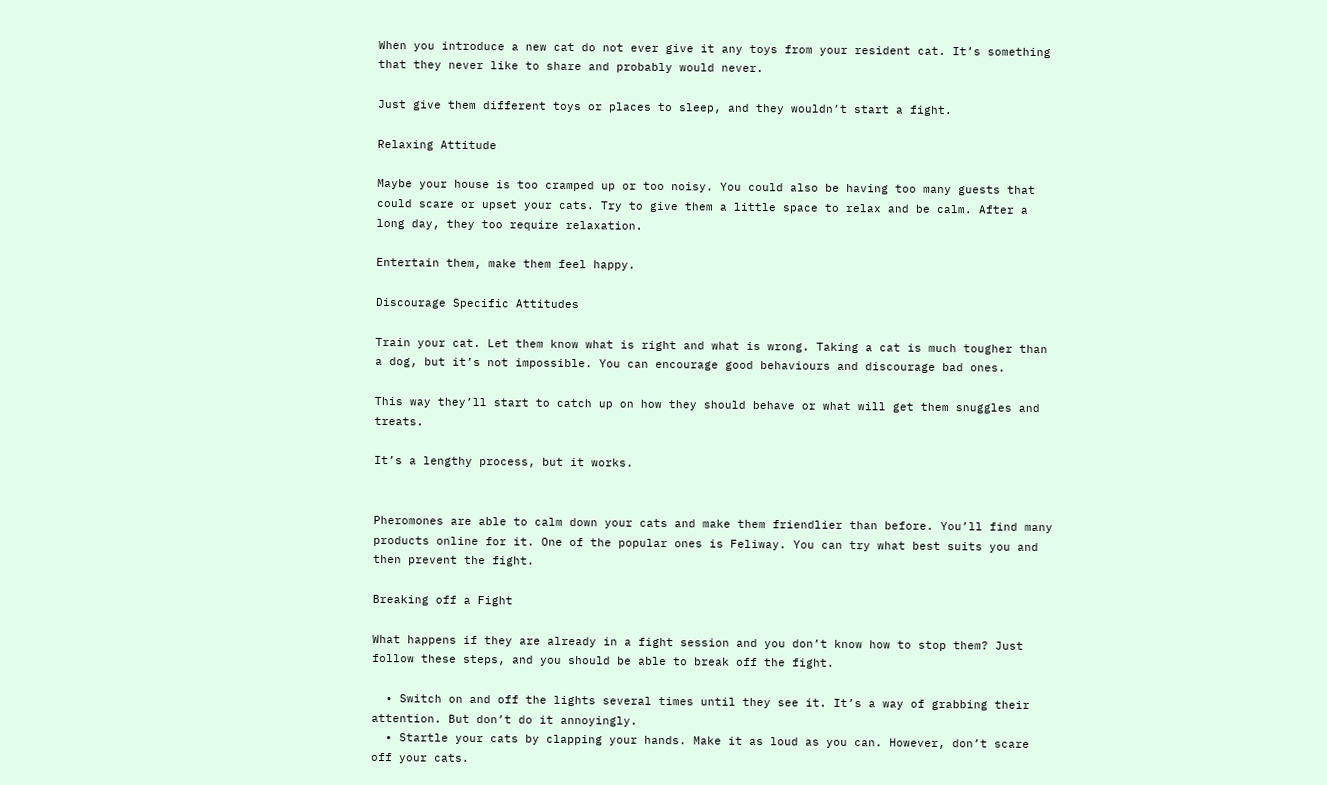When you introduce a new cat do not ever give it any toys from your resident cat. It’s something that they never like to share and probably would never.

Just give them different toys or places to sleep, and they wouldn’t start a fight.

Relaxing Attitude

Maybe your house is too cramped up or too noisy. You could also be having too many guests that could scare or upset your cats. Try to give them a little space to relax and be calm. After a long day, they too require relaxation.

Entertain them, make them feel happy.

Discourage Specific Attitudes

Train your cat. Let them know what is right and what is wrong. Taking a cat is much tougher than a dog, but it’s not impossible. You can encourage good behaviours and discourage bad ones.

This way they’ll start to catch up on how they should behave or what will get them snuggles and treats.

It’s a lengthy process, but it works.


Pheromones are able to calm down your cats and make them friendlier than before. You’ll find many products online for it. One of the popular ones is Feliway. You can try what best suits you and then prevent the fight.

Breaking off a Fight

What happens if they are already in a fight session and you don’t know how to stop them? Just follow these steps, and you should be able to break off the fight.

  • Switch on and off the lights several times until they see it. It’s a way of grabbing their attention. But don’t do it annoyingly.
  • Startle your cats by clapping your hands. Make it as loud as you can. However, don’t scare off your cats.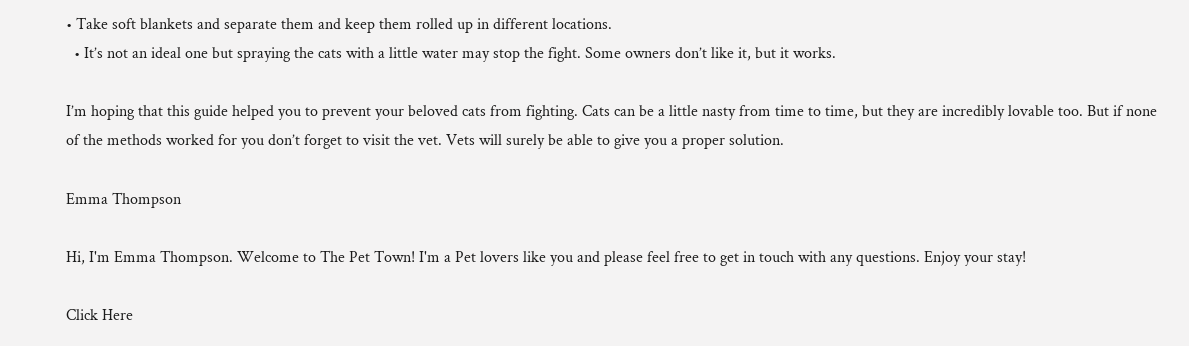• Take soft blankets and separate them and keep them rolled up in different locations.
  • It’s not an ideal one but spraying the cats with a little water may stop the fight. Some owners don’t like it, but it works.

I’m hoping that this guide helped you to prevent your beloved cats from fighting. Cats can be a little nasty from time to time, but they are incredibly lovable too. But if none of the methods worked for you don’t forget to visit the vet. Vets will surely be able to give you a proper solution.

Emma Thompson

Hi, I'm Emma Thompson. Welcome to The Pet Town! I'm a Pet lovers like you and please feel free to get in touch with any questions. Enjoy your stay!

Click Here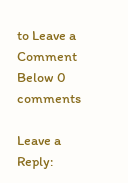to Leave a Comment Below 0 comments

Leave a Reply: